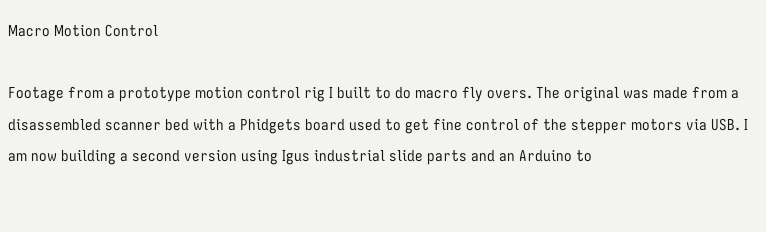Macro Motion Control

Footage from a prototype motion control rig I built to do macro fly overs. The original was made from a disassembled scanner bed with a Phidgets board used to get fine control of the stepper motors via USB. I am now building a second version using Igus industrial slide parts and an Arduino to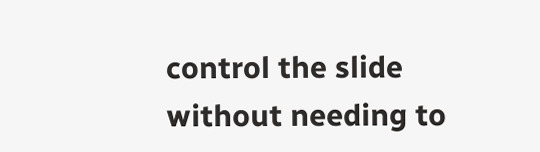control the slide without needing to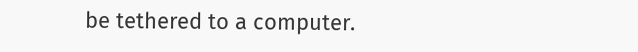be tethered to a computer.